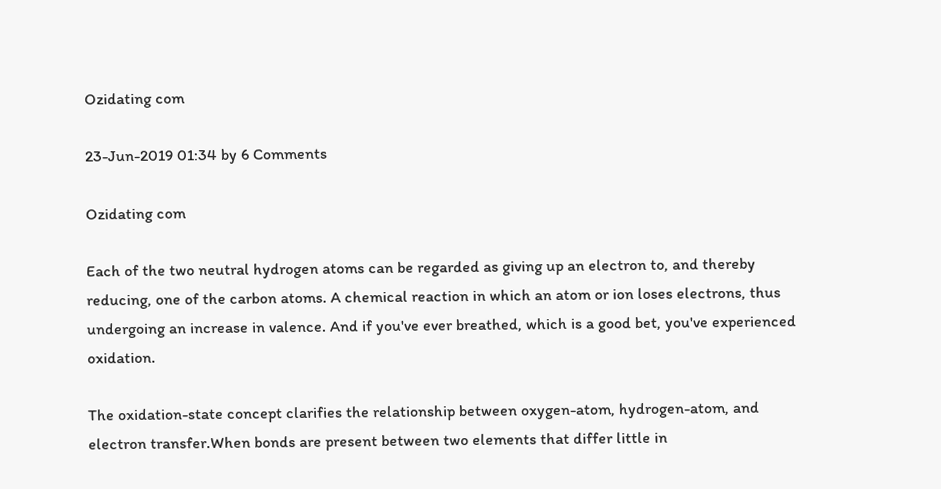Ozidating com

23-Jun-2019 01:34 by 6 Comments

Ozidating com

Each of the two neutral hydrogen atoms can be regarded as giving up an electron to, and thereby reducing, one of the carbon atoms. A chemical reaction in which an atom or ion loses electrons, thus undergoing an increase in valence. And if you've ever breathed, which is a good bet, you've experienced oxidation.

The oxidation-state concept clarifies the relationship between oxygen-atom, hydrogen-atom, and electron transfer.When bonds are present between two elements that differ little in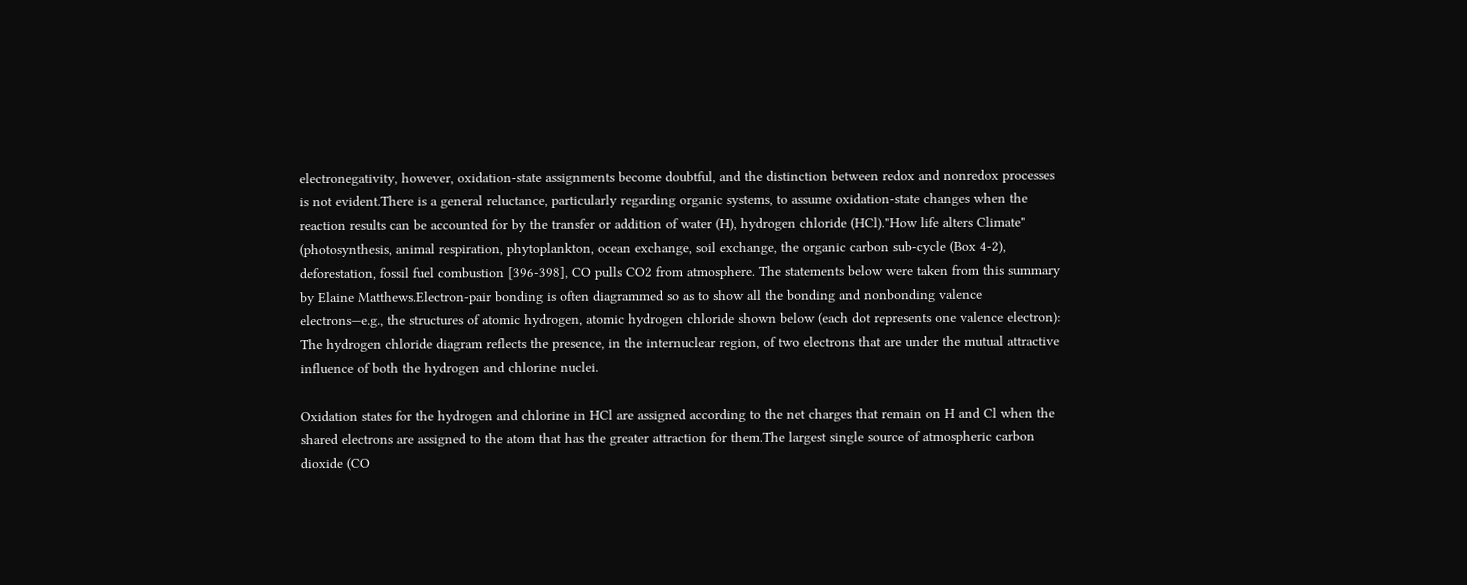electronegativity, however, oxidation-state assignments become doubtful, and the distinction between redox and nonredox processes is not evident.There is a general reluctance, particularly regarding organic systems, to assume oxidation-state changes when the reaction results can be accounted for by the transfer or addition of water (H), hydrogen chloride (HCl)."How life alters Climate" (photosynthesis, animal respiration, phytoplankton, ocean exchange, soil exchange, the organic carbon sub-cycle (Box 4-2), deforestation, fossil fuel combustion [396-398], CO pulls CO2 from atmosphere. The statements below were taken from this summary by Elaine Matthews.Electron-pair bonding is often diagrammed so as to show all the bonding and nonbonding valence electrons—e.g., the structures of atomic hydrogen, atomic hydrogen chloride shown below (each dot represents one valence electron): The hydrogen chloride diagram reflects the presence, in the internuclear region, of two electrons that are under the mutual attractive influence of both the hydrogen and chlorine nuclei.

Oxidation states for the hydrogen and chlorine in HCl are assigned according to the net charges that remain on H and Cl when the shared electrons are assigned to the atom that has the greater attraction for them.The largest single source of atmospheric carbon dioxide (CO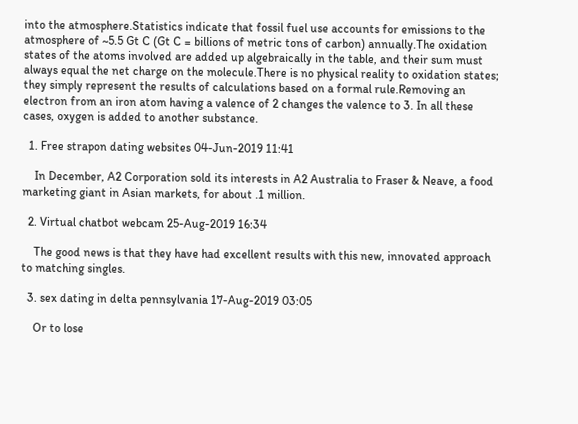into the atmosphere.Statistics indicate that fossil fuel use accounts for emissions to the atmosphere of ~5.5 Gt C (Gt C = billions of metric tons of carbon) annually.The oxidation states of the atoms involved are added up algebraically in the table, and their sum must always equal the net charge on the molecule.There is no physical reality to oxidation states; they simply represent the results of calculations based on a formal rule.Removing an electron from an iron atom having a valence of 2 changes the valence to 3. In all these cases, oxygen is added to another substance.

  1. Free strapon dating websites 04-Jun-2019 11:41

    In December, A2 Corporation sold its interests in A2 Australia to Fraser & Neave, a food marketing giant in Asian markets, for about .1 million.

  2. Virtual chatbot webcam 25-Aug-2019 16:34

    The good news is that they have had excellent results with this new, innovated approach to matching singles.

  3. sex dating in delta pennsylvania 17-Aug-2019 03:05

    Or to lose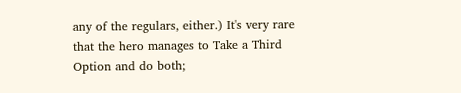any of the regulars, either.) It's very rare that the hero manages to Take a Third Option and do both;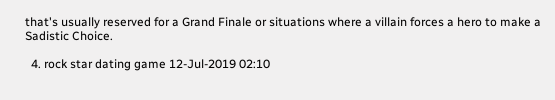that's usually reserved for a Grand Finale or situations where a villain forces a hero to make a Sadistic Choice.

  4. rock star dating game 12-Jul-2019 02:10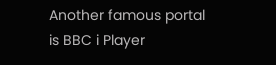Another famous portal is BBC i Player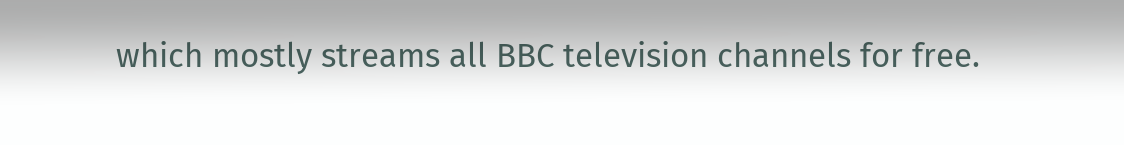which mostly streams all BBC television channels for free.